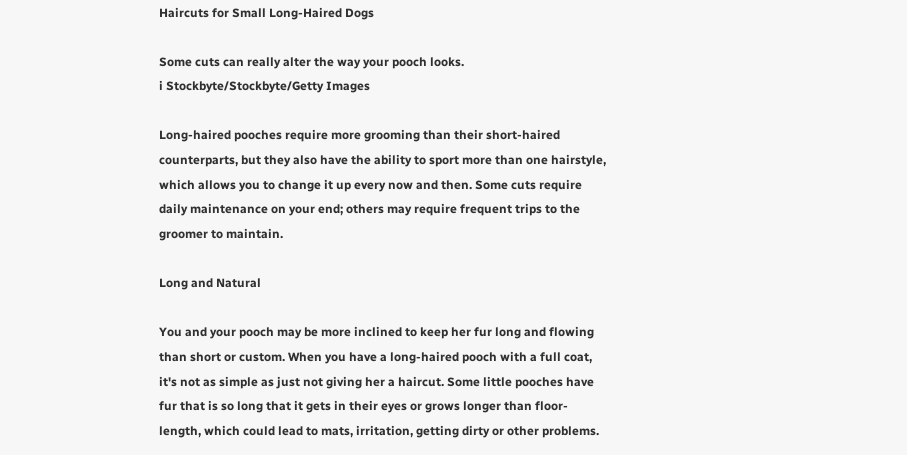Haircuts for Small Long-Haired Dogs

Some cuts can really alter the way your pooch looks.
i Stockbyte/Stockbyte/Getty Images

Long-haired pooches require more grooming than their short-haired counterparts, but they also have the ability to sport more than one hairstyle, which allows you to change it up every now and then. Some cuts require daily maintenance on your end; others may require frequent trips to the groomer to maintain.

Long and Natural

You and your pooch may be more inclined to keep her fur long and flowing than short or custom. When you have a long-haired pooch with a full coat, it's not as simple as just not giving her a haircut. Some little pooches have fur that is so long that it gets in their eyes or grows longer than floor-length, which could lead to mats, irritation, getting dirty or other problems.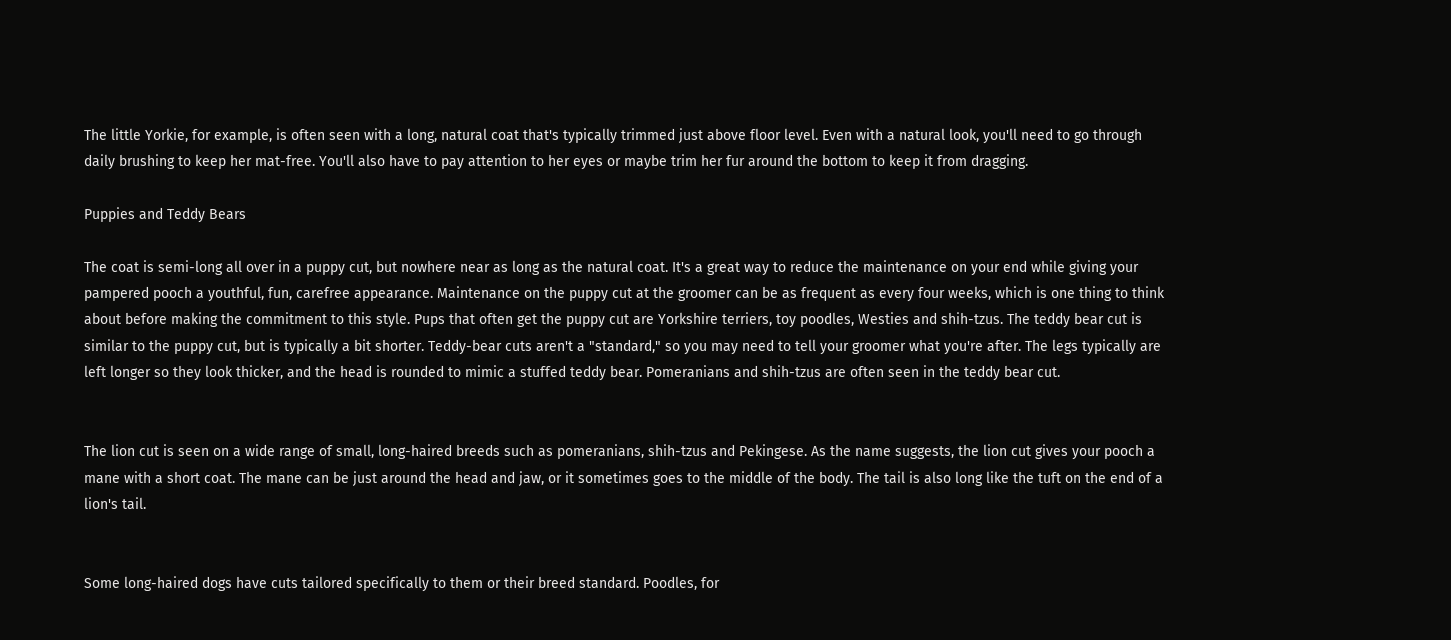The little Yorkie, for example, is often seen with a long, natural coat that's typically trimmed just above floor level. Even with a natural look, you'll need to go through daily brushing to keep her mat-free. You'll also have to pay attention to her eyes or maybe trim her fur around the bottom to keep it from dragging.

Puppies and Teddy Bears

The coat is semi-long all over in a puppy cut, but nowhere near as long as the natural coat. It's a great way to reduce the maintenance on your end while giving your pampered pooch a youthful, fun, carefree appearance. Maintenance on the puppy cut at the groomer can be as frequent as every four weeks, which is one thing to think about before making the commitment to this style. Pups that often get the puppy cut are Yorkshire terriers, toy poodles, Westies and shih-tzus. The teddy bear cut is similar to the puppy cut, but is typically a bit shorter. Teddy-bear cuts aren't a "standard," so you may need to tell your groomer what you're after. The legs typically are left longer so they look thicker, and the head is rounded to mimic a stuffed teddy bear. Pomeranians and shih-tzus are often seen in the teddy bear cut.


The lion cut is seen on a wide range of small, long-haired breeds such as pomeranians, shih-tzus and Pekingese. As the name suggests, the lion cut gives your pooch a mane with a short coat. The mane can be just around the head and jaw, or it sometimes goes to the middle of the body. The tail is also long like the tuft on the end of a lion's tail.


Some long-haired dogs have cuts tailored specifically to them or their breed standard. Poodles, for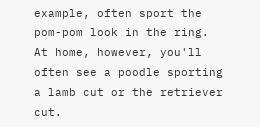example, often sport the pom-pom look in the ring. At home, however, you'll often see a poodle sporting a lamb cut or the retriever cut.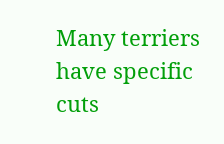Many terriers have specific cuts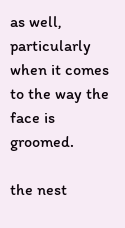as well, particularly when it comes to the way the face is groomed.

the nest